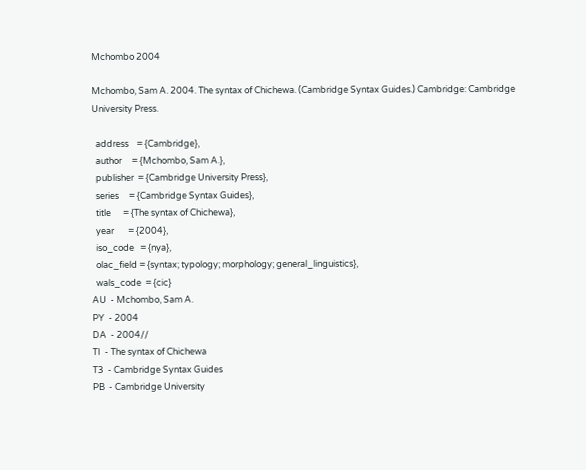Mchombo 2004

Mchombo, Sam A. 2004. The syntax of Chichewa. (Cambridge Syntax Guides.) Cambridge: Cambridge University Press.

  address    = {Cambridge},
  author     = {Mchombo, Sam A.},
  publisher  = {Cambridge University Press},
  series     = {Cambridge Syntax Guides},
  title      = {The syntax of Chichewa},
  year       = {2004},
  iso_code   = {nya},
  olac_field = {syntax; typology; morphology; general_linguistics},
  wals_code  = {cic}
AU  - Mchombo, Sam A.
PY  - 2004
DA  - 2004//
TI  - The syntax of Chichewa
T3  - Cambridge Syntax Guides
PB  - Cambridge University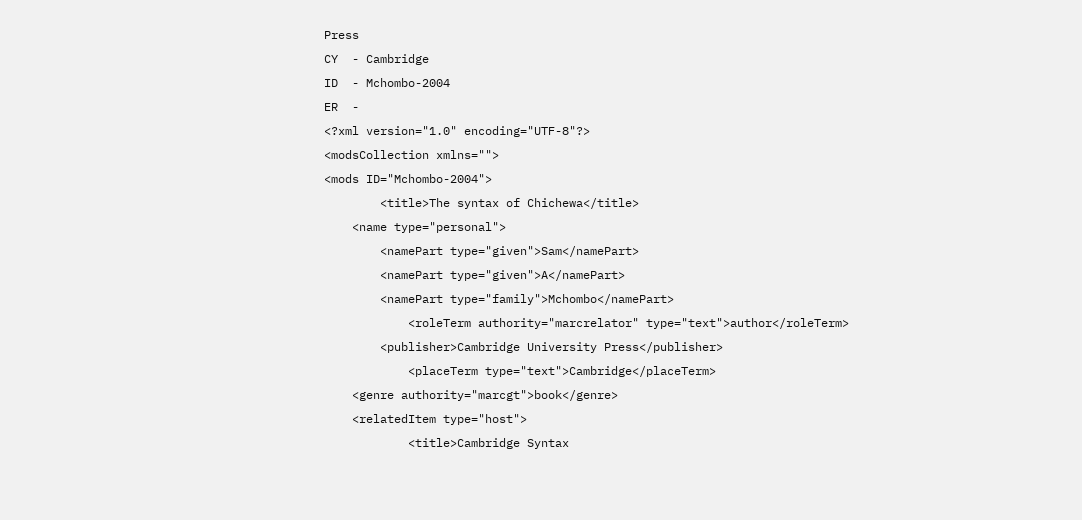Press
CY  - Cambridge
ID  - Mchombo-2004
ER  -
<?xml version="1.0" encoding="UTF-8"?>
<modsCollection xmlns="">
<mods ID="Mchombo-2004">
        <title>The syntax of Chichewa</title>
    <name type="personal">
        <namePart type="given">Sam</namePart>
        <namePart type="given">A</namePart>
        <namePart type="family">Mchombo</namePart>
            <roleTerm authority="marcrelator" type="text">author</roleTerm>
        <publisher>Cambridge University Press</publisher>
            <placeTerm type="text">Cambridge</placeTerm>
    <genre authority="marcgt">book</genre>
    <relatedItem type="host">
            <title>Cambridge Syntax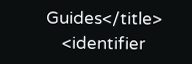Guides</title>
    <identifier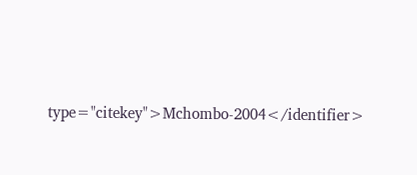type="citekey">Mchombo-2004</identifier>